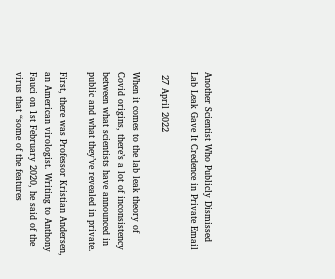Another Scientist Who Publicly Dismissed Lab Leak Gave It Credence in Private Email

 27 April 2022

When it comes to the lab leak theory of Covid origins, there’s a lot of inconsistency between what scientists have announced in public and what they’ve revealed in private.

First, there was Professor Kristian Andersen, an American virologist. Writing to Anthony Fauci on 1st February 2020, he said of the virus that “some of the features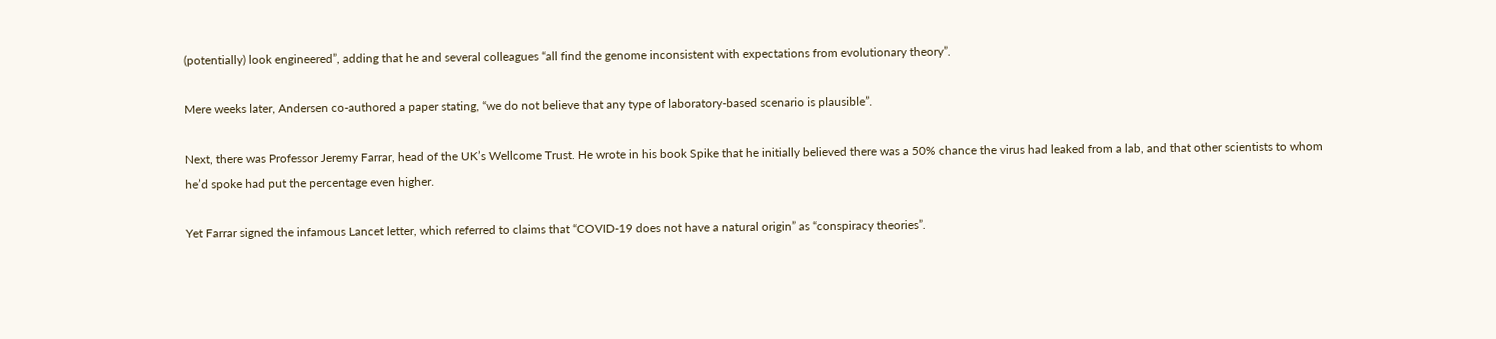(potentially) look engineered”, adding that he and several colleagues “all find the genome inconsistent with expectations from evolutionary theory”.

Mere weeks later, Andersen co-authored a paper stating, “we do not believe that any type of laboratory-based scenario is plausible”.

Next, there was Professor Jeremy Farrar, head of the UK’s Wellcome Trust. He wrote in his book Spike that he initially believed there was a 50% chance the virus had leaked from a lab, and that other scientists to whom he’d spoke had put the percentage even higher.

Yet Farrar signed the infamous Lancet letter, which referred to claims that “COVID-19 does not have a natural origin” as “conspiracy theories”.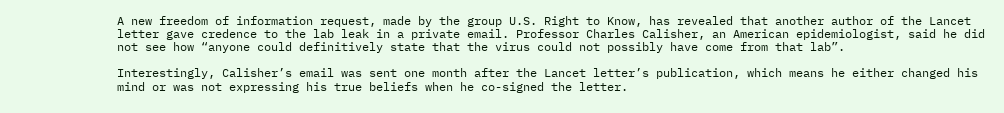A new freedom of information request, made by the group U.S. Right to Know, has revealed that another author of the Lancet letter gave credence to the lab leak in a private email. Professor Charles Calisher, an American epidemiologist, said he did not see how “anyone could definitively state that the virus could not possibly have come from that lab”.

Interestingly, Calisher’s email was sent one month after the Lancet letter’s publication, which means he either changed his mind or was not expressing his true beliefs when he co-signed the letter.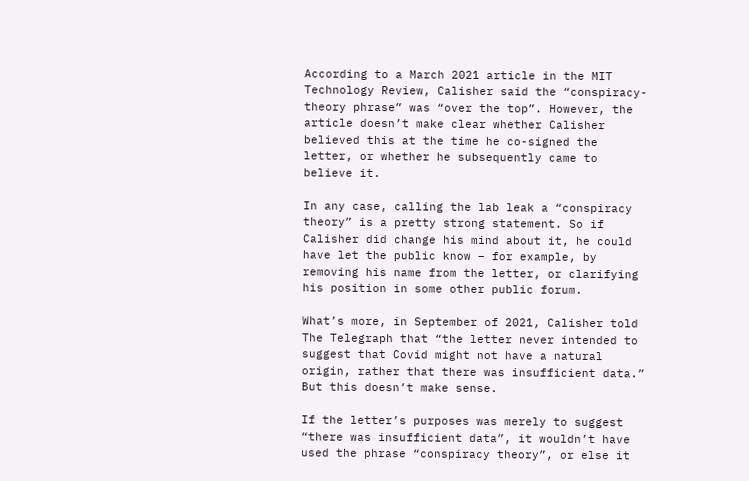According to a March 2021 article in the MIT Technology Review, Calisher said the “conspiracy-theory phrase” was “over the top”. However, the article doesn’t make clear whether Calisher believed this at the time he co-signed the letter, or whether he subsequently came to believe it.

In any case, calling the lab leak a “conspiracy theory” is a pretty strong statement. So if Calisher did change his mind about it, he could have let the public know – for example, by removing his name from the letter, or clarifying his position in some other public forum.

What’s more, in September of 2021, Calisher told The Telegraph that “the letter never intended to suggest that Covid might not have a natural origin, rather that there was insufficient data.” But this doesn’t make sense.

If the letter’s purposes was merely to suggest “there was insufficient data”, it wouldn’t have used the phrase “conspiracy theory”, or else it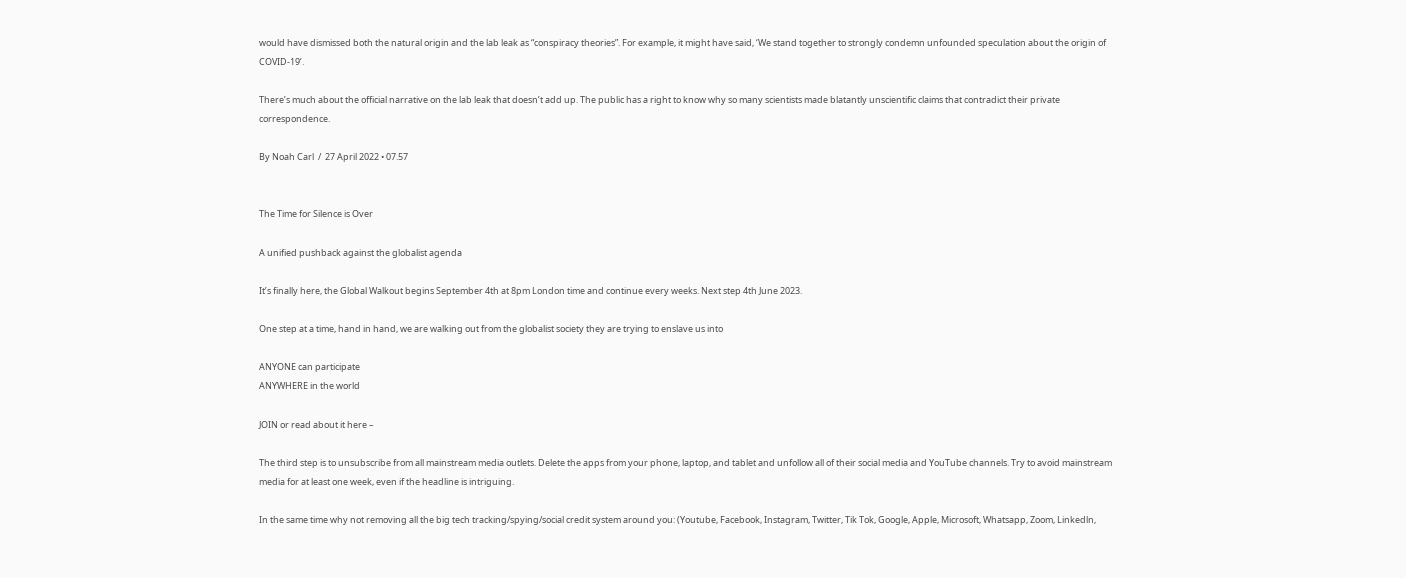would have dismissed both the natural origin and the lab leak as “conspiracy theories”. For example, it might have said, ‘We stand together to strongly condemn unfounded speculation about the origin of COVID-19’.

There’s much about the official narrative on the lab leak that doesn’t add up. The public has a right to know why so many scientists made blatantly unscientific claims that contradict their private correspondence.

By Noah Carl  /  27 April 2022 • 07.57


The Time for Silence is Over

A unified pushback against the globalist agenda

It’s finally here, the Global Walkout begins September 4th at 8pm London time and continue every weeks. Next step 4th June 2023.

One step at a time, hand in hand, we are walking out from the globalist society they are trying to enslave us into

ANYONE can participate
ANYWHERE in the world

JOIN or read about it here –

The third step is to unsubscribe from all mainstream media outlets. Delete the apps from your phone, laptop, and tablet and unfollow all of their social media and YouTube channels. Try to avoid mainstream media for at least one week, even if the headline is intriguing.

In the same time why not removing all the big tech tracking/spying/social credit system around you: (Youtube, Facebook, Instagram, Twitter, Tik Tok, Google, Apple, Microsoft, Whatsapp, Zoom, Linkedln,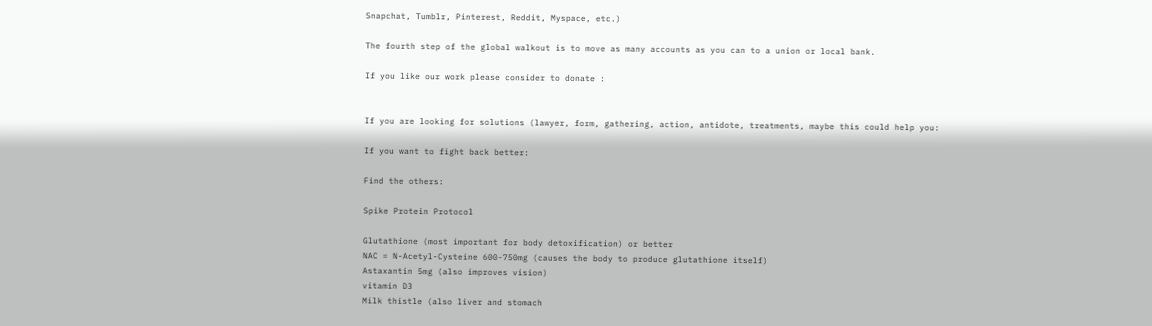Snapchat, Tumblr, Pinterest, Reddit, Myspace, etc.)

The fourth step of the global walkout is to move as many accounts as you can to a union or local bank.

If you like our work please consider to donate :


If you are looking for solutions (lawyer, form, gathering, action, antidote, treatments, maybe this could help you:

If you want to fight back better:

Find the others:

Spike Protein Protocol

Glutathione (most important for body detoxification) or better
NAC = N-Acetyl-Cysteine 600-750mg (causes the body to produce glutathione itself)
Astaxantin 5mg (also improves vision)
vitamin D3
Milk thistle (also liver and stomach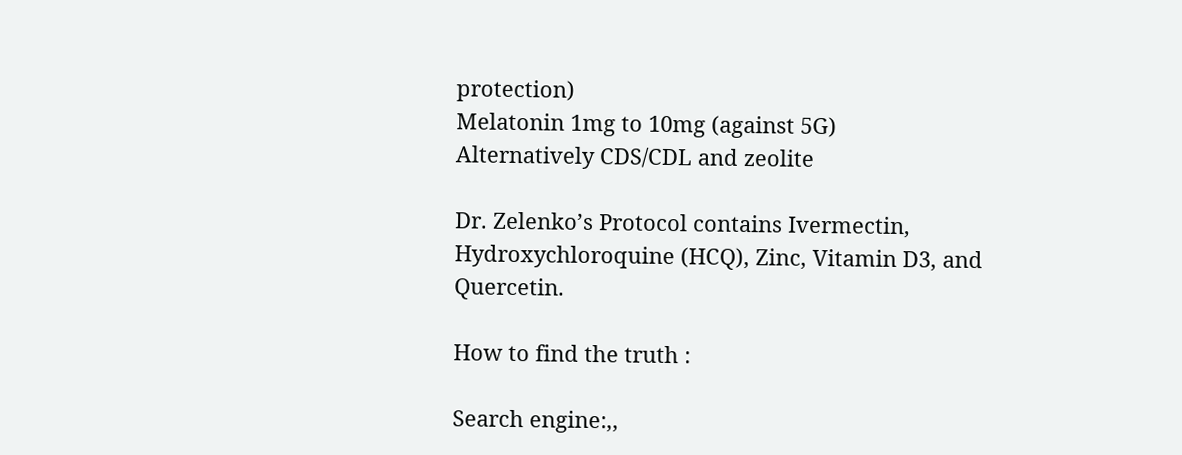protection)
Melatonin 1mg to 10mg (against 5G)
Alternatively CDS/CDL and zeolite

Dr. Zelenko’s Protocol contains Ivermectin, Hydroxychloroquine (HCQ), Zinc, Vitamin D3, and Quercetin.

How to find the truth :

Search engine:,,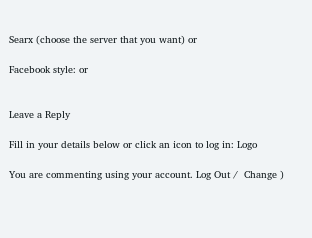Searx (choose the server that you want) or

Facebook style: or


Leave a Reply

Fill in your details below or click an icon to log in: Logo

You are commenting using your account. Log Out /  Change )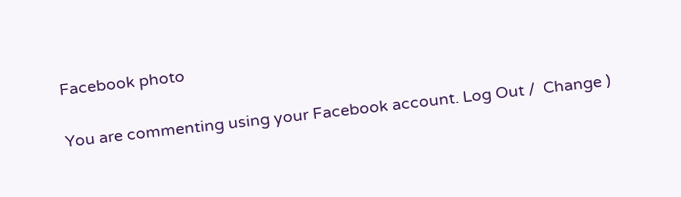Facebook photo

You are commenting using your Facebook account. Log Out /  Change )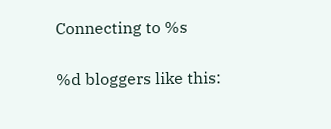Connecting to %s

%d bloggers like this: